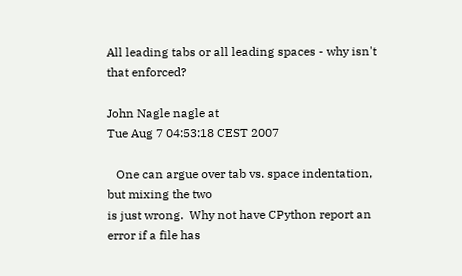All leading tabs or all leading spaces - why isn't that enforced?

John Nagle nagle at
Tue Aug 7 04:53:18 CEST 2007

   One can argue over tab vs. space indentation, but mixing the two
is just wrong.  Why not have CPython report an error if a file has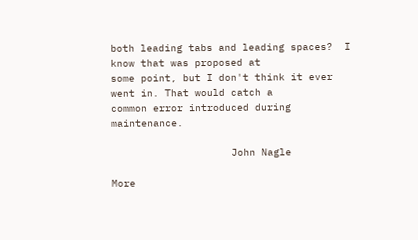both leading tabs and leading spaces?  I know that was proposed at
some point, but I don't think it ever went in. That would catch a
common error introduced during maintenance.

                    John Nagle

More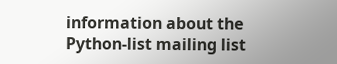information about the Python-list mailing list